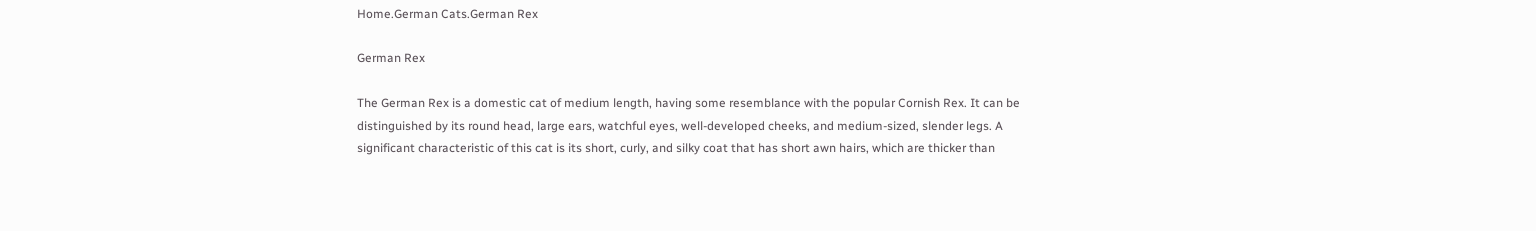Home.German Cats.German Rex

German Rex

The German Rex is a domestic cat of medium length, having some resemblance with the popular Cornish Rex. It can be distinguished by its round head, large ears, watchful eyes, well-developed cheeks, and medium-sized, slender legs. A significant characteristic of this cat is its short, curly, and silky coat that has short awn hairs, which are thicker than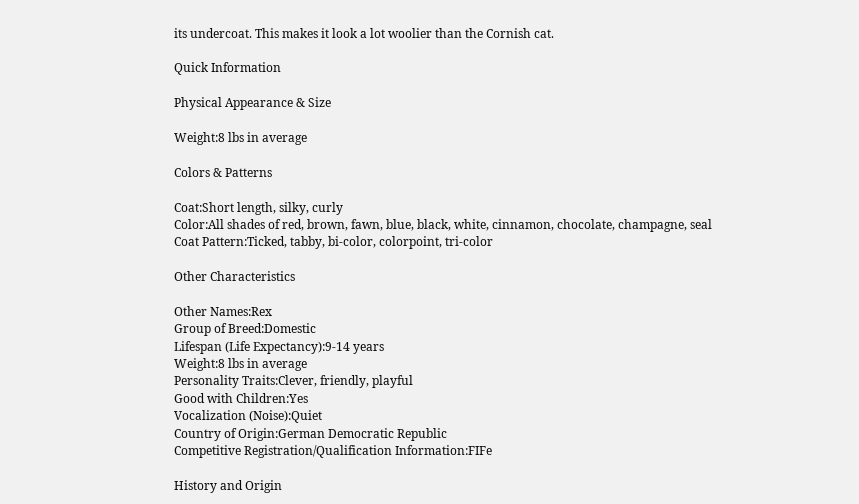its undercoat. This makes it look a lot woolier than the Cornish cat.

Quick Information

Physical Appearance & Size

Weight:8 lbs in average

Colors & Patterns

Coat:Short length, silky, curly
Color:All shades of red, brown, fawn, blue, black, white, cinnamon, chocolate, champagne, seal
Coat Pattern:Ticked, tabby, bi-color, colorpoint, tri-color

Other Characteristics

Other Names:Rex
Group of Breed:Domestic
Lifespan (Life Expectancy):9-14 years
Weight:8 lbs in average
Personality Traits:Clever, friendly, playful
Good with Children:Yes
Vocalization (Noise):Quiet
Country of Origin:German Democratic Republic
Competitive Registration/Qualification Information:FIFe

History and Origin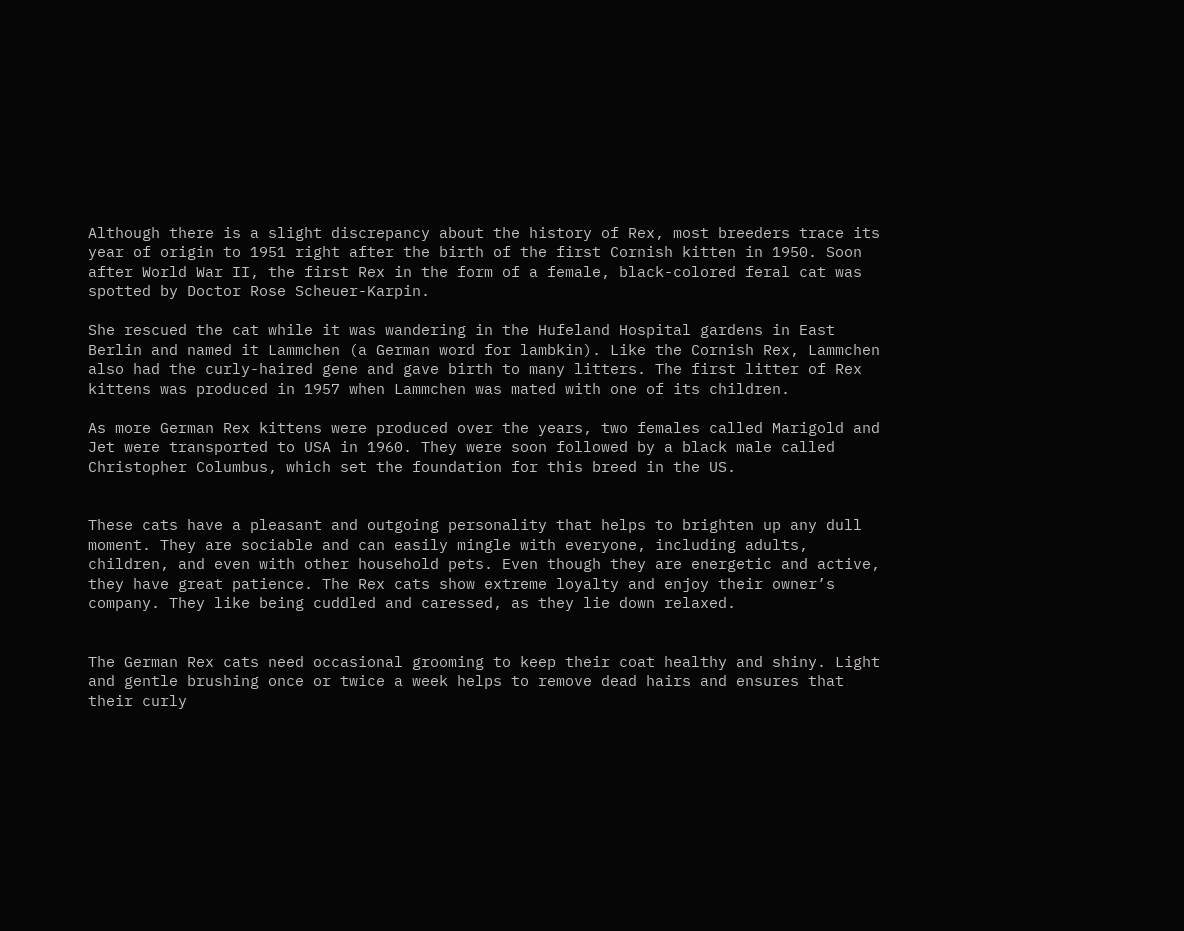Although there is a slight discrepancy about the history of Rex, most breeders trace its year of origin to 1951 right after the birth of the first Cornish kitten in 1950. Soon after World War II, the first Rex in the form of a female, black-colored feral cat was spotted by Doctor Rose Scheuer-Karpin.

She rescued the cat while it was wandering in the Hufeland Hospital gardens in East Berlin and named it Lammchen (a German word for lambkin). Like the Cornish Rex, Lammchen also had the curly-haired gene and gave birth to many litters. The first litter of Rex kittens was produced in 1957 when Lammchen was mated with one of its children.

As more German Rex kittens were produced over the years, two females called Marigold and Jet were transported to USA in 1960. They were soon followed by a black male called Christopher Columbus, which set the foundation for this breed in the US.


These cats have a pleasant and outgoing personality that helps to brighten up any dull moment. They are sociable and can easily mingle with everyone, including adults, children, and even with other household pets. Even though they are energetic and active, they have great patience. The Rex cats show extreme loyalty and enjoy their owner’s company. They like being cuddled and caressed, as they lie down relaxed.


The German Rex cats need occasional grooming to keep their coat healthy and shiny. Light and gentle brushing once or twice a week helps to remove dead hairs and ensures that their curly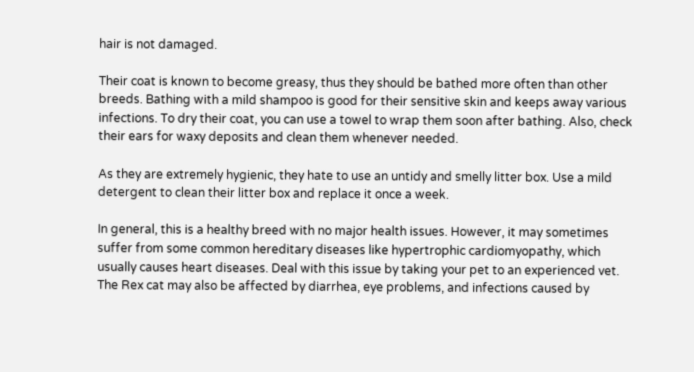hair is not damaged.

Their coat is known to become greasy, thus they should be bathed more often than other breeds. Bathing with a mild shampoo is good for their sensitive skin and keeps away various infections. To dry their coat, you can use a towel to wrap them soon after bathing. Also, check their ears for waxy deposits and clean them whenever needed.

As they are extremely hygienic, they hate to use an untidy and smelly litter box. Use a mild detergent to clean their litter box and replace it once a week.

In general, this is a healthy breed with no major health issues. However, it may sometimes suffer from some common hereditary diseases like hypertrophic cardiomyopathy, which usually causes heart diseases. Deal with this issue by taking your pet to an experienced vet. The Rex cat may also be affected by diarrhea, eye problems, and infections caused by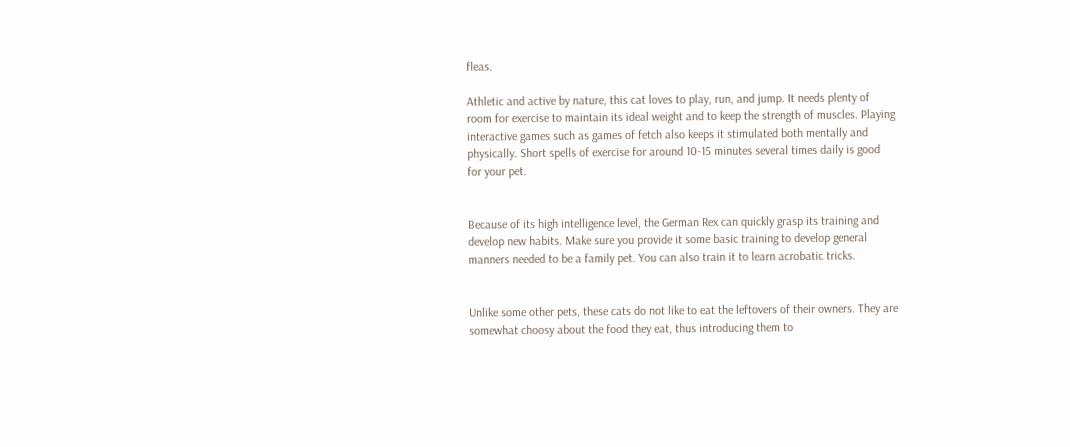fleas.

Athletic and active by nature, this cat loves to play, run, and jump. It needs plenty of room for exercise to maintain its ideal weight and to keep the strength of muscles. Playing interactive games such as games of fetch also keeps it stimulated both mentally and physically. Short spells of exercise for around 10-15 minutes several times daily is good for your pet.


Because of its high intelligence level, the German Rex can quickly grasp its training and develop new habits. Make sure you provide it some basic training to develop general manners needed to be a family pet. You can also train it to learn acrobatic tricks.


Unlike some other pets, these cats do not like to eat the leftovers of their owners. They are somewhat choosy about the food they eat, thus introducing them to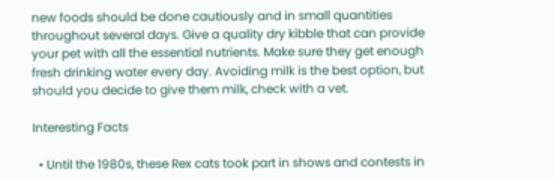new foods should be done cautiously and in small quantities throughout several days. Give a quality dry kibble that can provide your pet with all the essential nutrients. Make sure they get enough fresh drinking water every day. Avoiding milk is the best option, but should you decide to give them milk, check with a vet.

Interesting Facts

  • Until the 1980s, these Rex cats took part in shows and contests in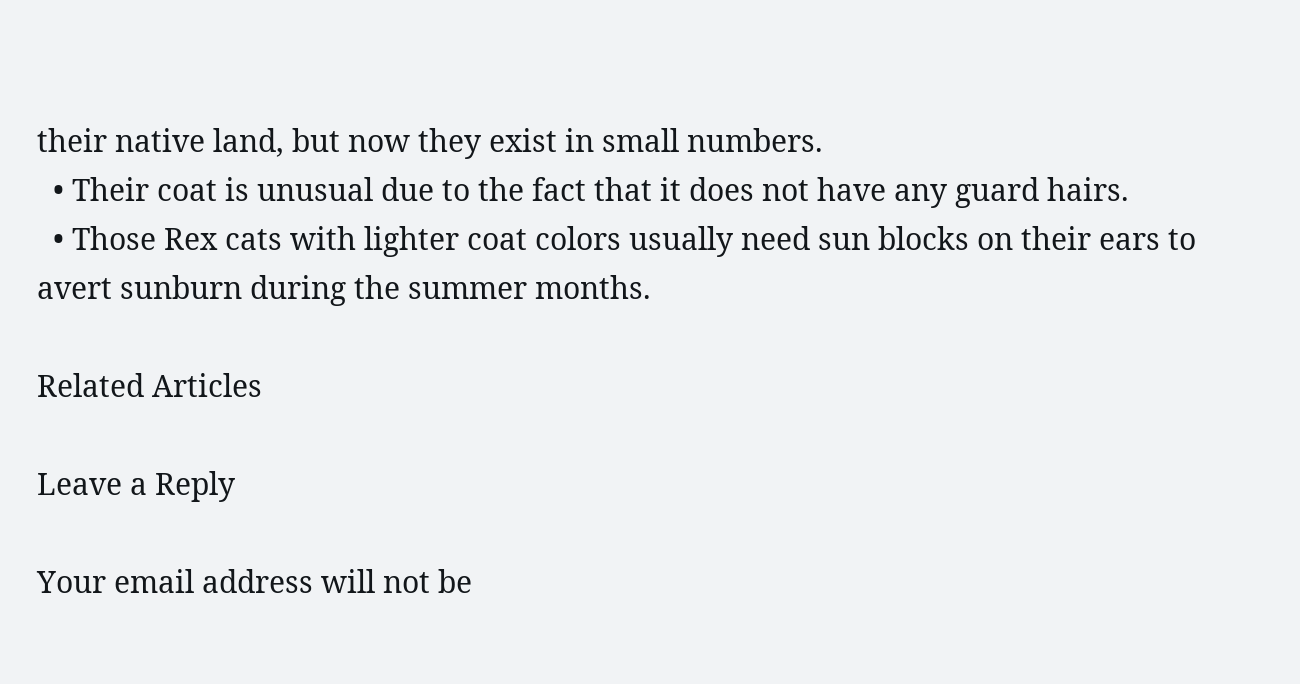their native land, but now they exist in small numbers.
  • Their coat is unusual due to the fact that it does not have any guard hairs.
  • Those Rex cats with lighter coat colors usually need sun blocks on their ears to avert sunburn during the summer months.

Related Articles

Leave a Reply

Your email address will not be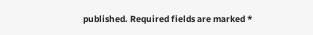published. Required fields are marked *